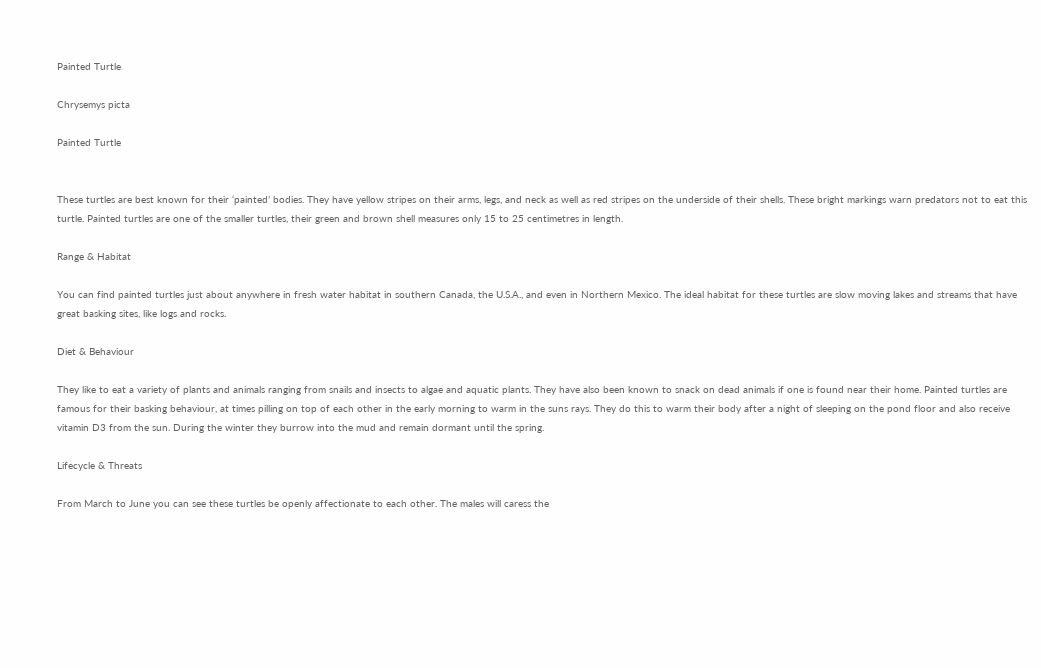Painted Turtle

Chrysemys picta

Painted Turtle


These turtles are best known for their ‘painted’ bodies. They have yellow stripes on their arms, legs, and neck as well as red stripes on the underside of their shells. These bright markings warn predators not to eat this turtle. Painted turtles are one of the smaller turtles, their green and brown shell measures only 15 to 25 centimetres in length.

Range & Habitat

You can find painted turtles just about anywhere in fresh water habitat in southern Canada, the U.S.A., and even in Northern Mexico. The ideal habitat for these turtles are slow moving lakes and streams that have great basking sites, like logs and rocks.

Diet & Behaviour

They like to eat a variety of plants and animals ranging from snails and insects to algae and aquatic plants. They have also been known to snack on dead animals if one is found near their home. Painted turtles are famous for their basking behaviour, at times pilling on top of each other in the early morning to warm in the suns rays. They do this to warm their body after a night of sleeping on the pond floor and also receive vitamin D3 from the sun. During the winter they burrow into the mud and remain dormant until the spring.

Lifecycle & Threats

From March to June you can see these turtles be openly affectionate to each other. The males will caress the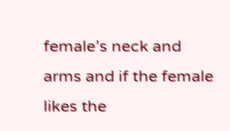female’s neck and arms and if the female likes the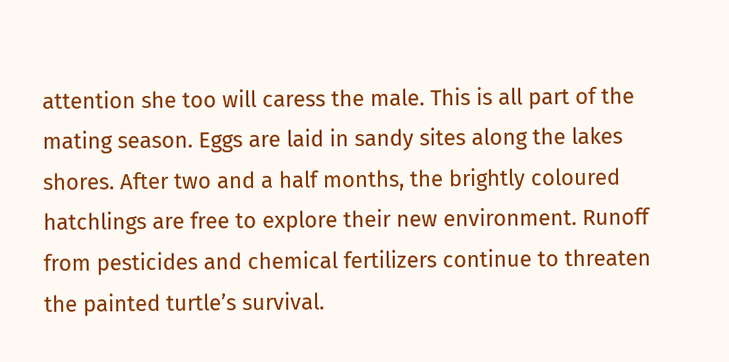attention she too will caress the male. This is all part of the mating season. Eggs are laid in sandy sites along the lakes shores. After two and a half months, the brightly coloured hatchlings are free to explore their new environment. Runoff from pesticides and chemical fertilizers continue to threaten the painted turtle’s survival.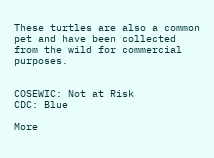These turtles are also a common pet and have been collected from the wild for commercial purposes.


COSEWIC: Not at Risk
CDC: Blue

More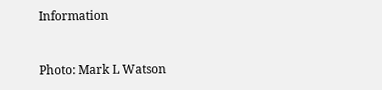Information


Photo: Mark L Watson